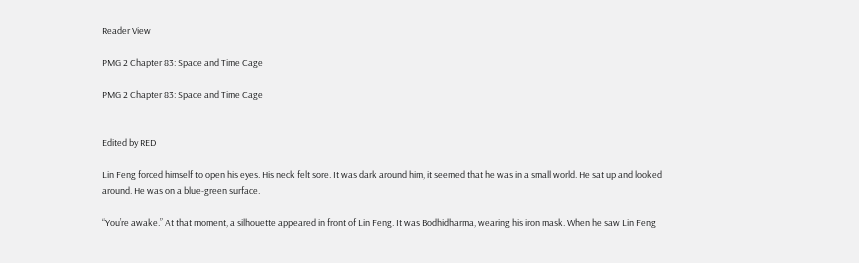Reader View

PMG 2 Chapter 83: Space and Time Cage

PMG 2 Chapter 83: Space and Time Cage


Edited by RED

Lin Feng forced himself to open his eyes. His neck felt sore. It was dark around him, it seemed that he was in a small world. He sat up and looked around. He was on a blue-green surface.

“You’re awake.” At that moment, a silhouette appeared in front of Lin Feng. It was Bodhidharma, wearing his iron mask. When he saw Lin Feng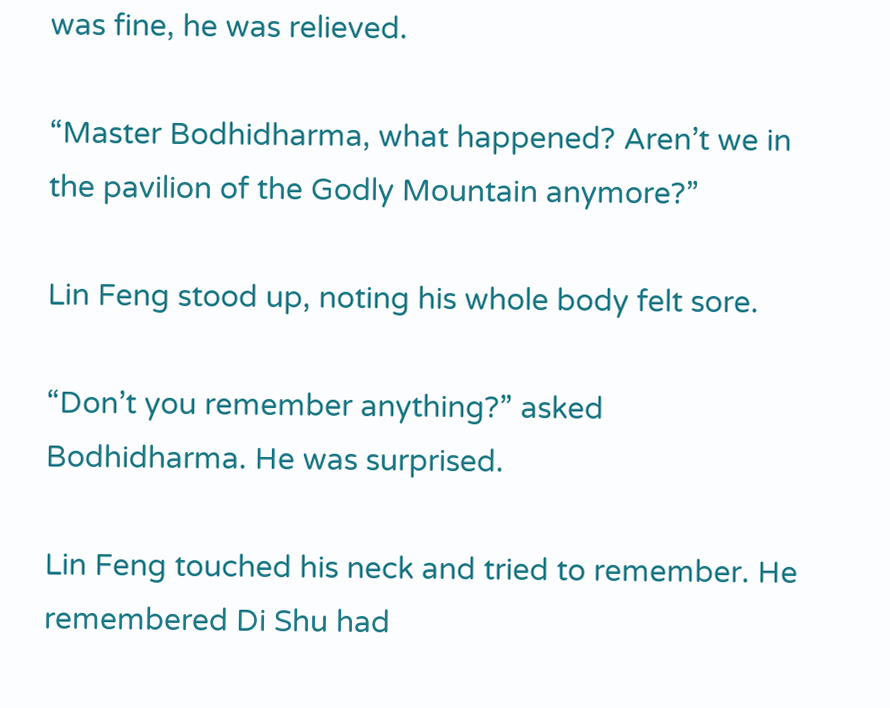was fine, he was relieved.

“Master Bodhidharma, what happened? Aren’t we in the pavilion of the Godly Mountain anymore?”

Lin Feng stood up, noting his whole body felt sore.

“Don’t you remember anything?” asked Bodhidharma. He was surprised.

Lin Feng touched his neck and tried to remember. He remembered Di Shu had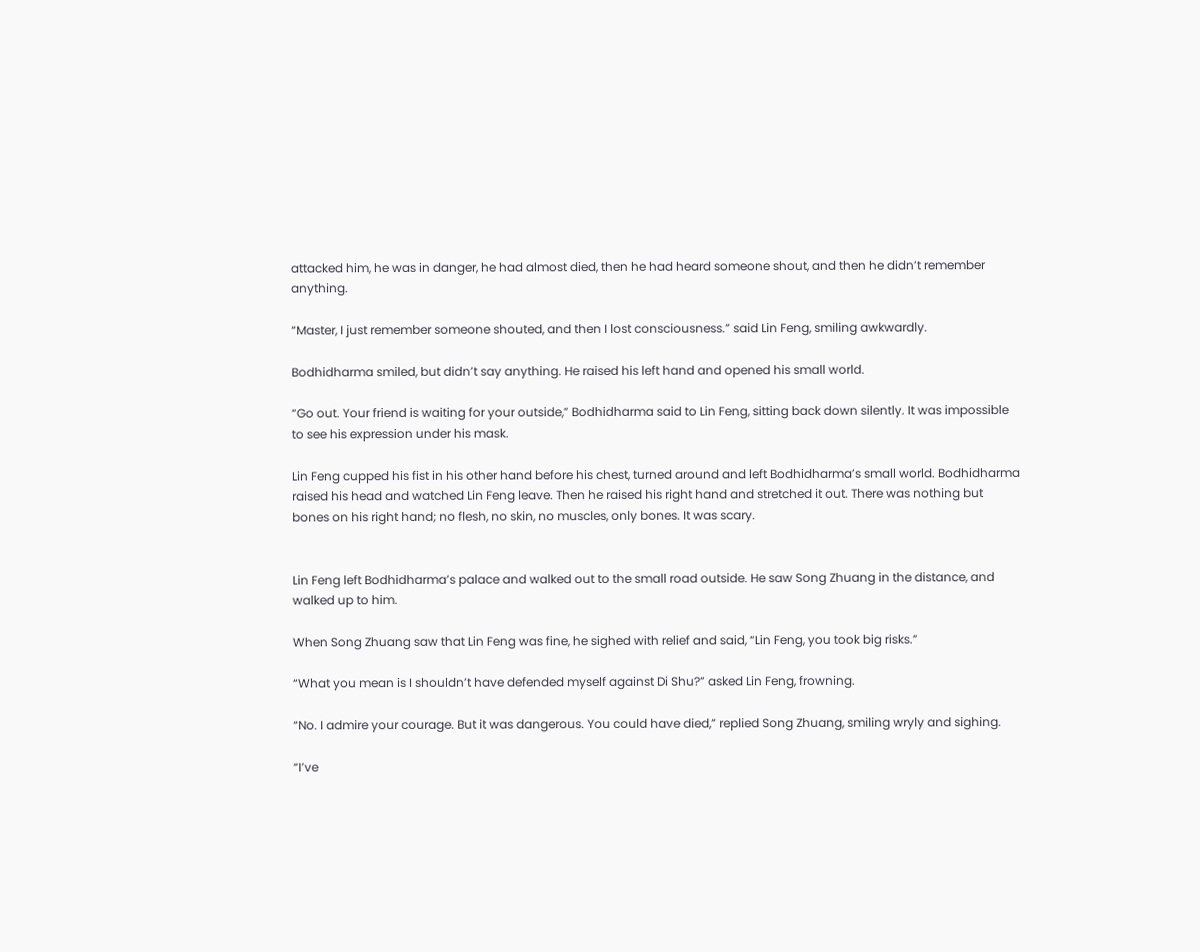attacked him, he was in danger, he had almost died, then he had heard someone shout, and then he didn’t remember anything.

“Master, I just remember someone shouted, and then I lost consciousness.” said Lin Feng, smiling awkwardly.

Bodhidharma smiled, but didn’t say anything. He raised his left hand and opened his small world.

“Go out. Your friend is waiting for your outside,” Bodhidharma said to Lin Feng, sitting back down silently. It was impossible to see his expression under his mask.

Lin Feng cupped his fist in his other hand before his chest, turned around and left Bodhidharma’s small world. Bodhidharma raised his head and watched Lin Feng leave. Then he raised his right hand and stretched it out. There was nothing but bones on his right hand; no flesh, no skin, no muscles, only bones. It was scary.


Lin Feng left Bodhidharma’s palace and walked out to the small road outside. He saw Song Zhuang in the distance, and walked up to him.

When Song Zhuang saw that Lin Feng was fine, he sighed with relief and said, “Lin Feng, you took big risks.”

“What you mean is I shouldn’t have defended myself against Di Shu?” asked Lin Feng, frowning.

“No. I admire your courage. But it was dangerous. You could have died,” replied Song Zhuang, smiling wryly and sighing.

“I’ve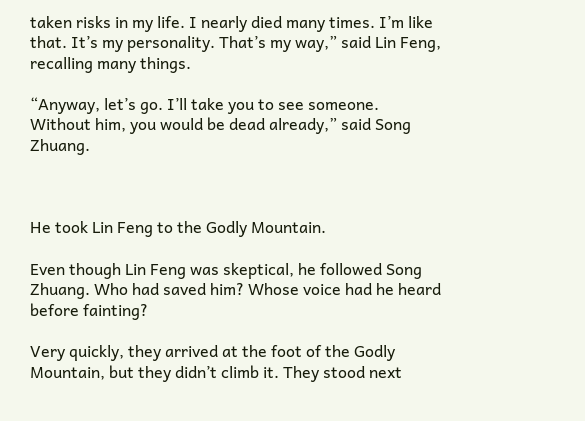taken risks in my life. I nearly died many times. I’m like that. It’s my personality. That’s my way,” said Lin Feng, recalling many things.

“Anyway, let’s go. I’ll take you to see someone. Without him, you would be dead already,” said Song Zhuang.



He took Lin Feng to the Godly Mountain.

Even though Lin Feng was skeptical, he followed Song Zhuang. Who had saved him? Whose voice had he heard before fainting?

Very quickly, they arrived at the foot of the Godly Mountain, but they didn’t climb it. They stood next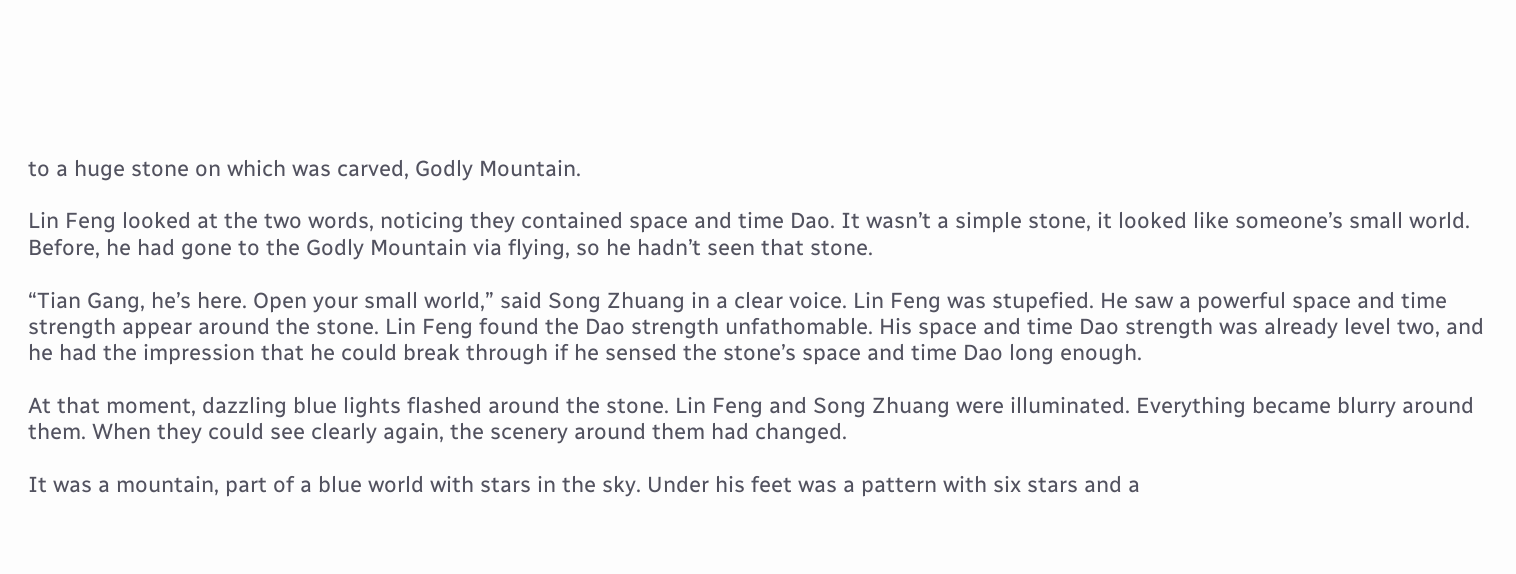to a huge stone on which was carved, Godly Mountain.

Lin Feng looked at the two words, noticing they contained space and time Dao. It wasn’t a simple stone, it looked like someone’s small world. Before, he had gone to the Godly Mountain via flying, so he hadn’t seen that stone.

“Tian Gang, he’s here. Open your small world,” said Song Zhuang in a clear voice. Lin Feng was stupefied. He saw a powerful space and time strength appear around the stone. Lin Feng found the Dao strength unfathomable. His space and time Dao strength was already level two, and he had the impression that he could break through if he sensed the stone’s space and time Dao long enough.

At that moment, dazzling blue lights flashed around the stone. Lin Feng and Song Zhuang were illuminated. Everything became blurry around them. When they could see clearly again, the scenery around them had changed.

It was a mountain, part of a blue world with stars in the sky. Under his feet was a pattern with six stars and a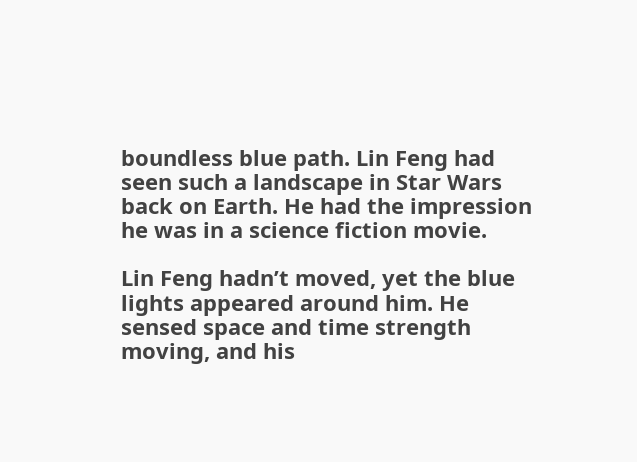boundless blue path. Lin Feng had seen such a landscape in Star Wars back on Earth. He had the impression he was in a science fiction movie.

Lin Feng hadn’t moved, yet the blue lights appeared around him. He sensed space and time strength moving, and his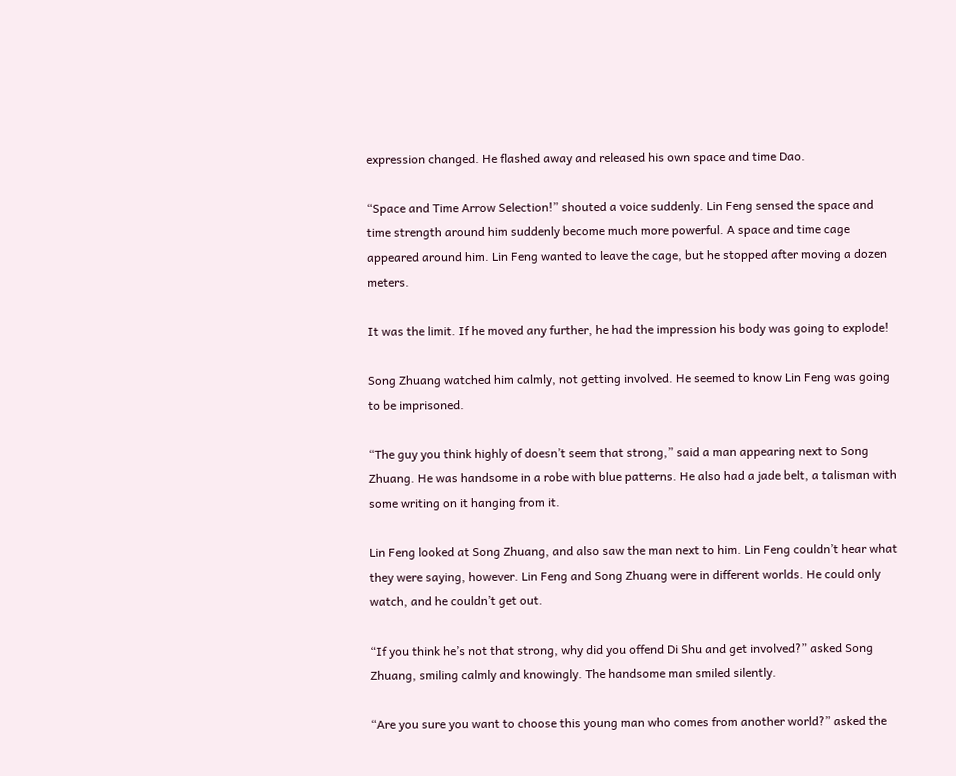expression changed. He flashed away and released his own space and time Dao.

“Space and Time Arrow Selection!” shouted a voice suddenly. Lin Feng sensed the space and time strength around him suddenly become much more powerful. A space and time cage appeared around him. Lin Feng wanted to leave the cage, but he stopped after moving a dozen meters.

It was the limit. If he moved any further, he had the impression his body was going to explode!

Song Zhuang watched him calmly, not getting involved. He seemed to know Lin Feng was going to be imprisoned.

“The guy you think highly of doesn’t seem that strong,” said a man appearing next to Song Zhuang. He was handsome in a robe with blue patterns. He also had a jade belt, a talisman with some writing on it hanging from it.

Lin Feng looked at Song Zhuang, and also saw the man next to him. Lin Feng couldn’t hear what they were saying, however. Lin Feng and Song Zhuang were in different worlds. He could only watch, and he couldn’t get out.

“If you think he’s not that strong, why did you offend Di Shu and get involved?” asked Song Zhuang, smiling calmly and knowingly. The handsome man smiled silently.

“Are you sure you want to choose this young man who comes from another world?” asked the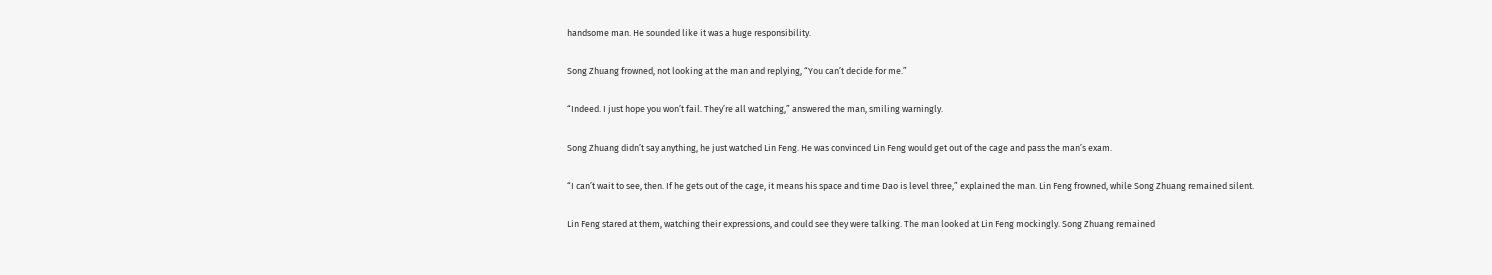handsome man. He sounded like it was a huge responsibility.

Song Zhuang frowned, not looking at the man and replying, “You can’t decide for me.”

“Indeed. I just hope you won’t fail. They’re all watching,” answered the man, smiling warningly.

Song Zhuang didn’t say anything, he just watched Lin Feng. He was convinced Lin Feng would get out of the cage and pass the man’s exam.

“I can’t wait to see, then. If he gets out of the cage, it means his space and time Dao is level three,” explained the man. Lin Feng frowned, while Song Zhuang remained silent.

Lin Feng stared at them, watching their expressions, and could see they were talking. The man looked at Lin Feng mockingly. Song Zhuang remained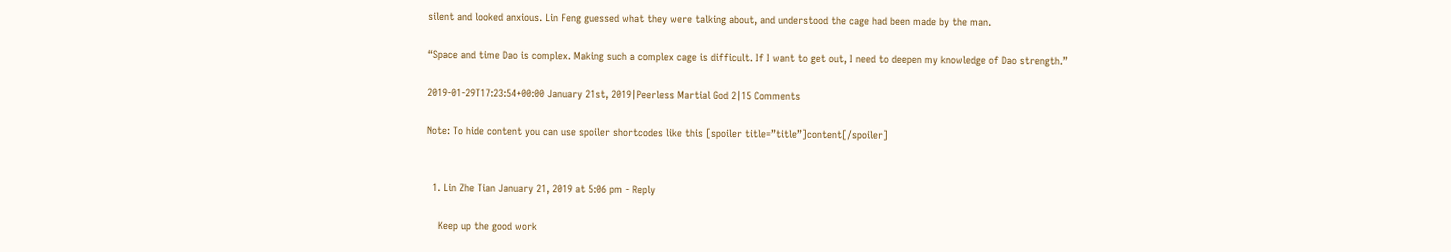silent and looked anxious. Lin Feng guessed what they were talking about, and understood the cage had been made by the man.

“Space and time Dao is complex. Making such a complex cage is difficult. If I want to get out, I need to deepen my knowledge of Dao strength.”

2019-01-29T17:23:54+00:00 January 21st, 2019|Peerless Martial God 2|15 Comments

Note: To hide content you can use spoiler shortcodes like this [spoiler title=”title”]content[/spoiler]


  1. Lin Zhe Tian January 21, 2019 at 5:06 pm - Reply

    Keep up the good work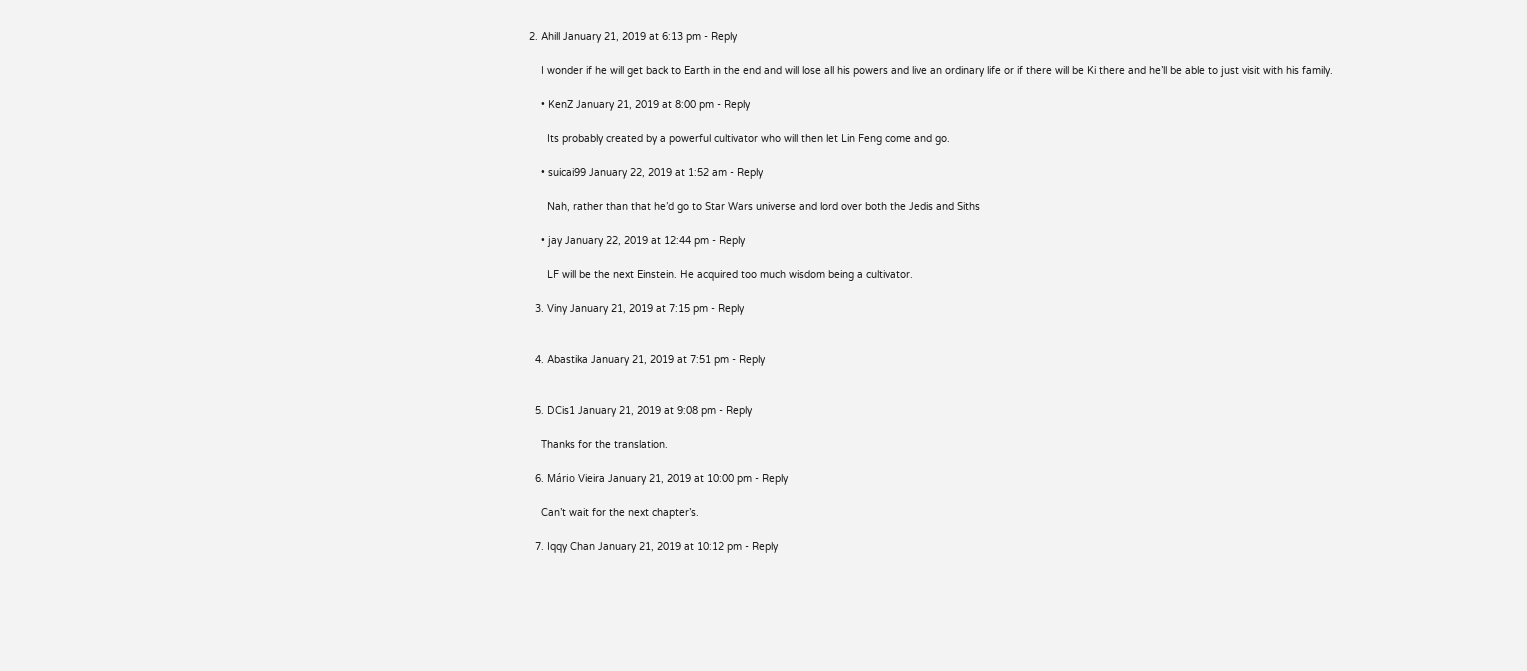2. Ahill January 21, 2019 at 6:13 pm - Reply

    I wonder if he will get back to Earth in the end and will lose all his powers and live an ordinary life or if there will be Ki there and he’ll be able to just visit with his family.

    • KenZ January 21, 2019 at 8:00 pm - Reply

      Its probably created by a powerful cultivator who will then let Lin Feng come and go.

    • suicai99 January 22, 2019 at 1:52 am - Reply

      Nah, rather than that he’d go to Star Wars universe and lord over both the Jedis and Siths

    • jay January 22, 2019 at 12:44 pm - Reply

      LF will be the next Einstein. He acquired too much wisdom being a cultivator.

  3. Viny January 21, 2019 at 7:15 pm - Reply


  4. Abastika January 21, 2019 at 7:51 pm - Reply


  5. DCis1 January 21, 2019 at 9:08 pm - Reply

    Thanks for the translation.

  6. Mário Vieira January 21, 2019 at 10:00 pm - Reply

    Can’t wait for the next chapter’s.

  7. Iqqy Chan January 21, 2019 at 10:12 pm - Reply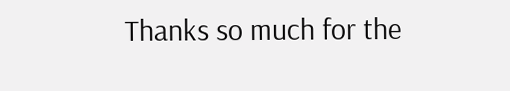Thanks so much for the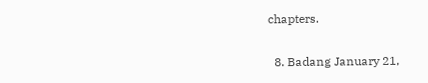chapters.

  8. Badang January 21,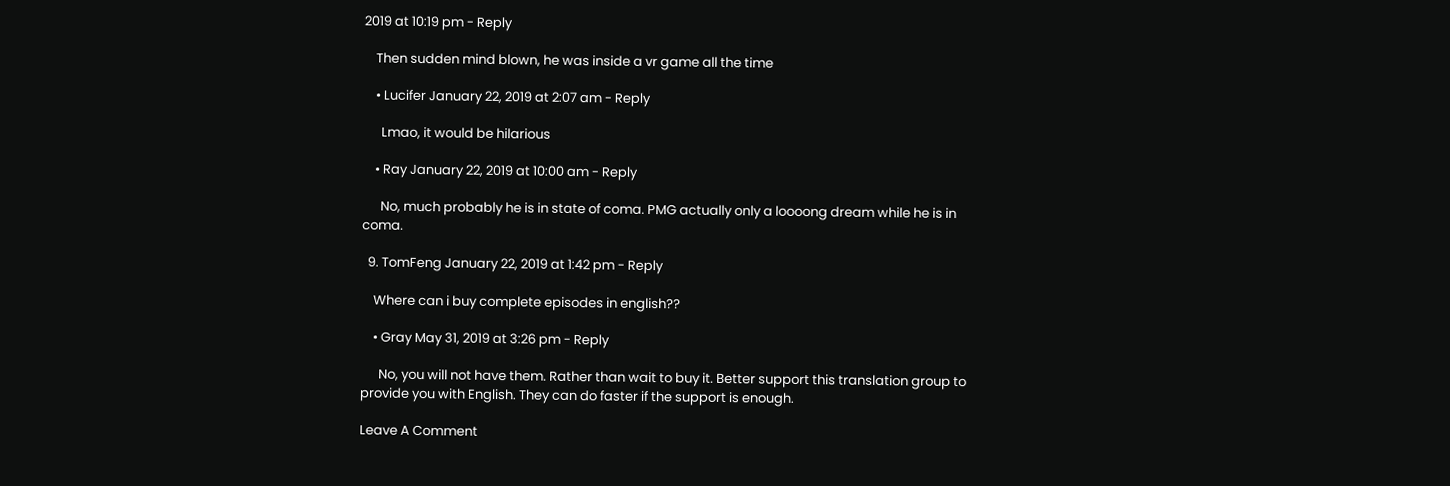2019 at 10:19 pm - Reply

    Then sudden mind blown, he was inside a vr game all the time

    • Lucifer January 22, 2019 at 2:07 am - Reply

      Lmao, it would be hilarious

    • Ray January 22, 2019 at 10:00 am - Reply

      No, much probably he is in state of coma. PMG actually only a loooong dream while he is in coma.

  9. TomFeng January 22, 2019 at 1:42 pm - Reply

    Where can i buy complete episodes in english??

    • Gray May 31, 2019 at 3:26 pm - Reply

      No, you will not have them. Rather than wait to buy it. Better support this translation group to provide you with English. They can do faster if the support is enough.

Leave A Comment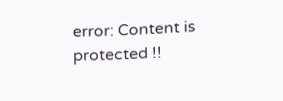error: Content is protected !!